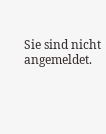Sie sind nicht angemeldet.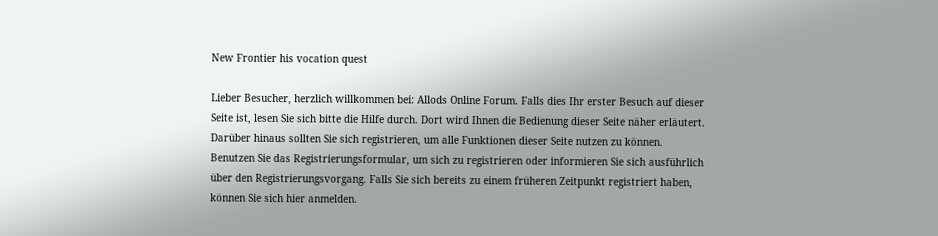New Frontier his vocation quest

Lieber Besucher, herzlich willkommen bei: Allods Online Forum. Falls dies Ihr erster Besuch auf dieser Seite ist, lesen Sie sich bitte die Hilfe durch. Dort wird Ihnen die Bedienung dieser Seite näher erläutert. Darüber hinaus sollten Sie sich registrieren, um alle Funktionen dieser Seite nutzen zu können. Benutzen Sie das Registrierungsformular, um sich zu registrieren oder informieren Sie sich ausführlich über den Registrierungsvorgang. Falls Sie sich bereits zu einem früheren Zeitpunkt registriert haben, können Sie sich hier anmelden.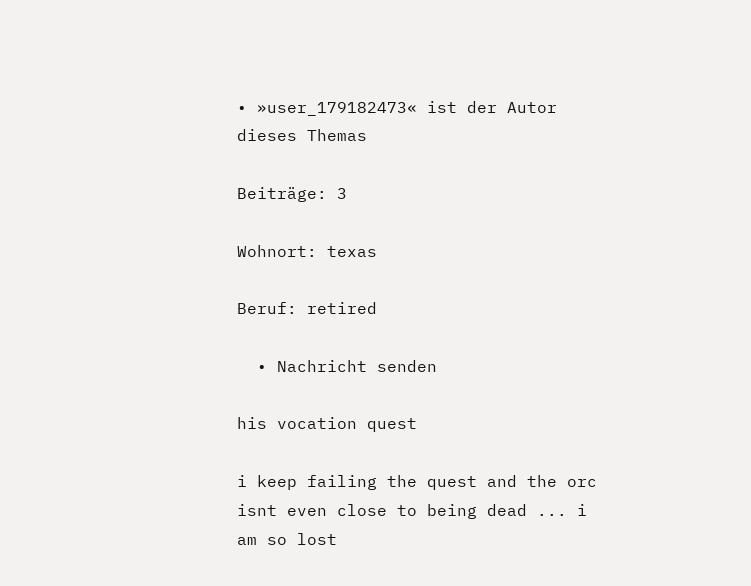• »user_179182473« ist der Autor dieses Themas

Beiträge: 3

Wohnort: texas

Beruf: retired

  • Nachricht senden

his vocation quest

i keep failing the quest and the orc isnt even close to being dead ... i am so lost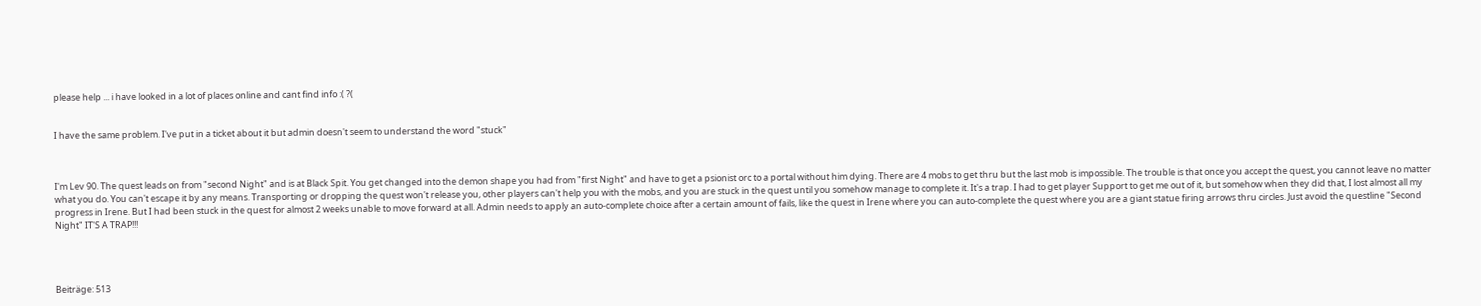please help ... i have looked in a lot of places online and cant find info :( ?(


I have the same problem. I've put in a ticket about it but admin doesn't seem to understand the word "stuck"



I'm Lev 90. The quest leads on from "second Night" and is at Black Spit. You get changed into the demon shape you had from "first Night" and have to get a psionist orc to a portal without him dying. There are 4 mobs to get thru but the last mob is impossible. The trouble is that once you accept the quest, you cannot leave no matter what you do. You can't escape it by any means. Transporting or dropping the quest won't release you, other players can't help you with the mobs, and you are stuck in the quest until you somehow manage to complete it. It's a trap. I had to get player Support to get me out of it, but somehow when they did that, I lost almost all my progress in Irene. But I had been stuck in the quest for almost 2 weeks unable to move forward at all. Admin needs to apply an auto-complete choice after a certain amount of fails, like the quest in Irene where you can auto-complete the quest where you are a giant statue firing arrows thru circles. Just avoid the questline "Second Night" IT'S A TRAP!!!




Beiträge: 513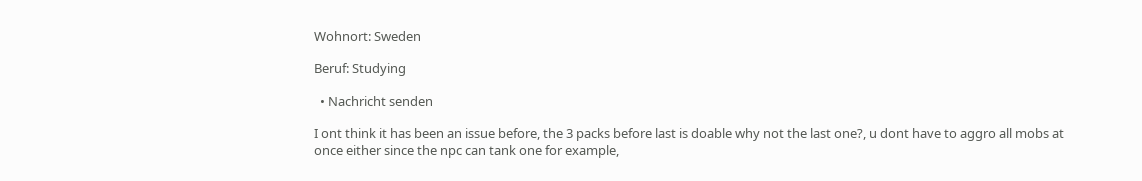Wohnort: Sweden

Beruf: Studying

  • Nachricht senden

I ont think it has been an issue before, the 3 packs before last is doable why not the last one?, u dont have to aggro all mobs at once either since the npc can tank one for example,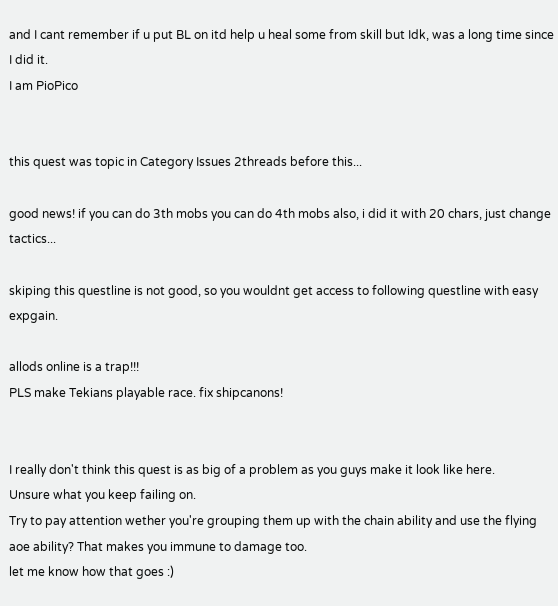and I cant remember if u put BL on itd help u heal some from skill but Idk, was a long time since I did it.
I am PioPico


this quest was topic in Category Issues 2threads before this...

good news! if you can do 3th mobs you can do 4th mobs also, i did it with 20 chars, just change tactics...

skiping this questline is not good, so you wouldnt get access to following questline with easy expgain.

allods online is a trap!!!
PLS make Tekians playable race. fix shipcanons!


I really don't think this quest is as big of a problem as you guys make it look like here.
Unsure what you keep failing on.
Try to pay attention wether you're grouping them up with the chain ability and use the flying aoe ability? That makes you immune to damage too.
let me know how that goes :)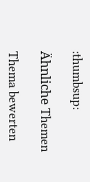:thumbsup:

Ähnliche Themen

Thema bewerten